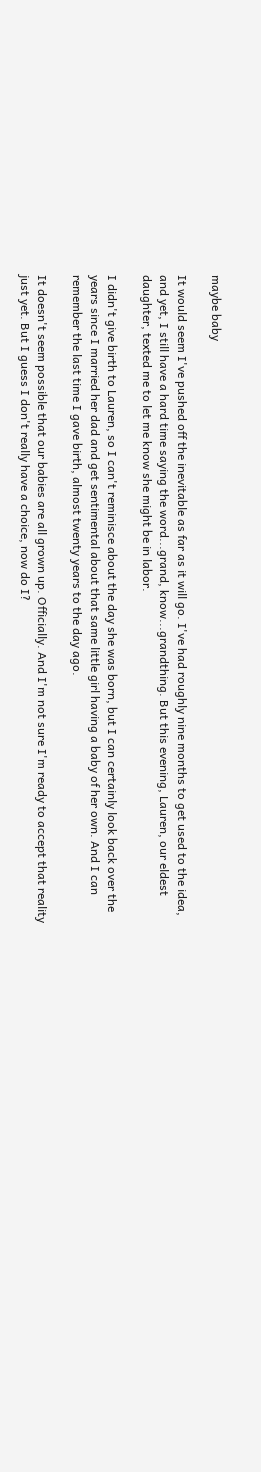maybe baby

It would seem I've pushed off the inevitable as far as it will go. I've had roughly nine months to get used to the idea, and yet, I still have a hard time saying the word...grand, know...grandthing. But this evening, Lauren, our eldest daughter, texted me to let me know she might be in labor.

I didn't give birth to Lauren, so I can't reminisce about the day she was born, but I can certainly look back over the years since I married her dad and get sentimental about that same little girl having a baby of her own. And I can remember the last time I gave birth, almost twenty years to the day ago.

It doesn't seem possible that our babies are all grown up. Officially. And I'm not sure I'm ready to accept that reality just yet. But I guess I don't really have a choice, now do I?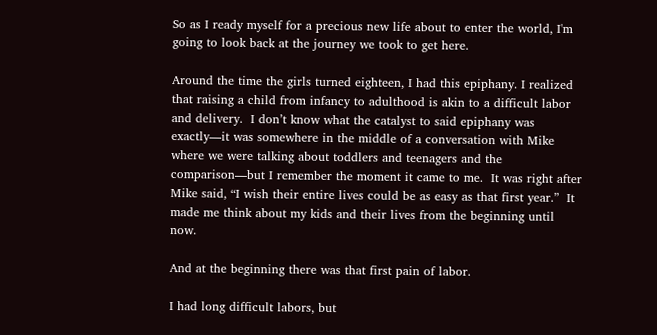So as I ready myself for a precious new life about to enter the world, I'm going to look back at the journey we took to get here.

Around the time the girls turned eighteen, I had this epiphany. I realized that raising a child from infancy to adulthood is akin to a difficult labor and delivery.  I don’t know what the catalyst to said epiphany was exactly—it was somewhere in the middle of a conversation with Mike where we were talking about toddlers and teenagers and the comparison—but I remember the moment it came to me.  It was right after Mike said, “I wish their entire lives could be as easy as that first year.”  It made me think about my kids and their lives from the beginning until now.

And at the beginning there was that first pain of labor.

I had long difficult labors, but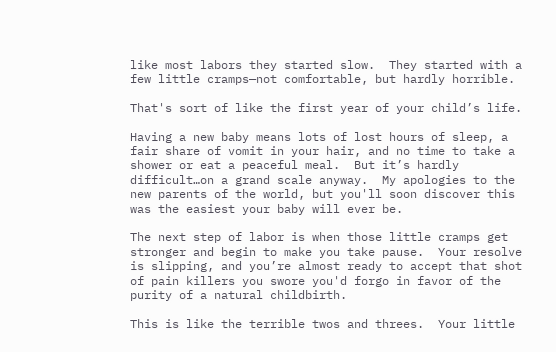like most labors they started slow.  They started with a few little cramps—not comfortable, but hardly horrible.

That's sort of like the first year of your child’s life.

Having a new baby means lots of lost hours of sleep, a fair share of vomit in your hair, and no time to take a shower or eat a peaceful meal.  But it’s hardly difficult…on a grand scale anyway.  My apologies to the new parents of the world, but you'll soon discover this was the easiest your baby will ever be.

The next step of labor is when those little cramps get stronger and begin to make you take pause.  Your resolve is slipping, and you’re almost ready to accept that shot of pain killers you swore you'd forgo in favor of the purity of a natural childbirth.

This is like the terrible twos and threes.  Your little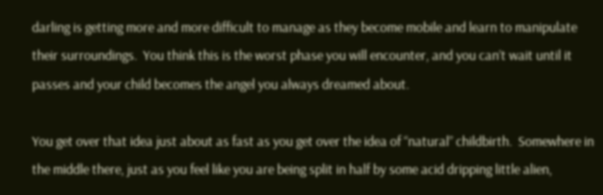darling is getting more and more difficult to manage as they become mobile and learn to manipulate their surroundings.  You think this is the worst phase you will encounter, and you can’t wait until it passes and your child becomes the angel you always dreamed about.

You get over that idea just about as fast as you get over the idea of “natural” childbirth.  Somewhere in the middle there, just as you feel like you are being split in half by some acid dripping little alien,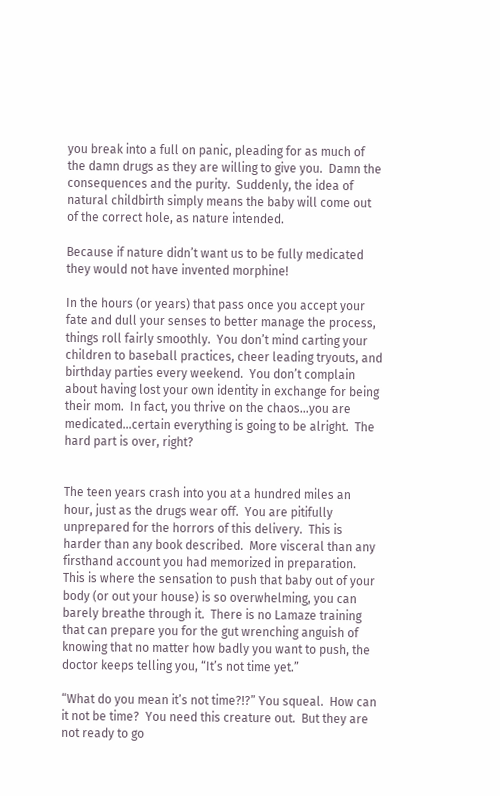you break into a full on panic, pleading for as much of the damn drugs as they are willing to give you.  Damn the consequences and the purity.  Suddenly, the idea of natural childbirth simply means the baby will come out of the correct hole, as nature intended.

Because if nature didn’t want us to be fully medicated they would not have invented morphine!

In the hours (or years) that pass once you accept your fate and dull your senses to better manage the process, things roll fairly smoothly.  You don’t mind carting your children to baseball practices, cheer leading tryouts, and birthday parties every weekend.  You don’t complain about having lost your own identity in exchange for being their mom.  In fact, you thrive on the chaos…you are medicated…certain everything is going to be alright.  The hard part is over, right?


The teen years crash into you at a hundred miles an hour, just as the drugs wear off.  You are pitifully unprepared for the horrors of this delivery.  This is harder than any book described.  More visceral than any firsthand account you had memorized in preparation. This is where the sensation to push that baby out of your body (or out your house) is so overwhelming, you can barely breathe through it.  There is no Lamaze training that can prepare you for the gut wrenching anguish of knowing that no matter how badly you want to push, the doctor keeps telling you, “It’s not time yet.”

“What do you mean it’s not time?!?” You squeal.  How can it not be time?  You need this creature out.  But they are not ready to go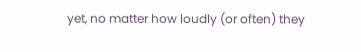yet, no matter how loudly (or often) they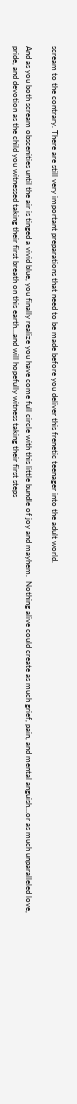scream to the contrary. There are still very important preparations that need to be made before you deliver this frenetic teenager into the adult world.

And as you both scream obscenities until the air is tinged a vivid blue, you finally realize you have come full circle with this little bundle of joy and mayhem.  Nothing alive could create as much grief, pain, and mental anguish…or as much unparalleled love, pride, and devotion as the child you witnessed taking their first breath on this earth…and will hopefully witness taking their first steps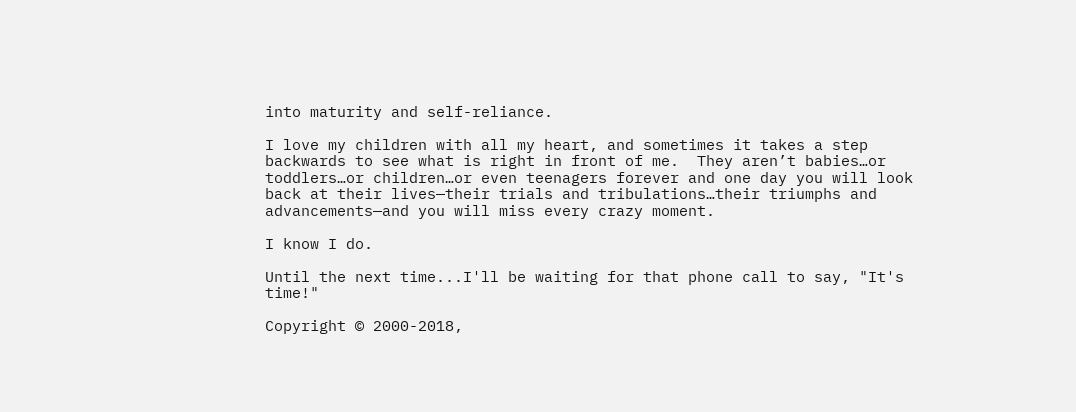into maturity and self-reliance.

I love my children with all my heart, and sometimes it takes a step backwards to see what is right in front of me.  They aren’t babies…or toddlers…or children…or even teenagers forever and one day you will look back at their lives—their trials and tribulations…their triumphs and advancements—and you will miss every crazy moment.

I know I do.

Until the next time...I'll be waiting for that phone call to say, "It's time!"

Copyright © 2000-2018,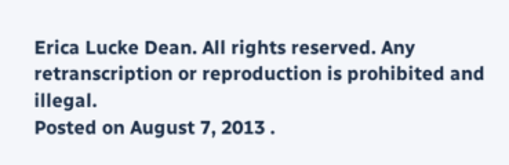Erica Lucke Dean. All rights reserved. Any retranscription or reproduction is prohibited and illegal.
Posted on August 7, 2013 .